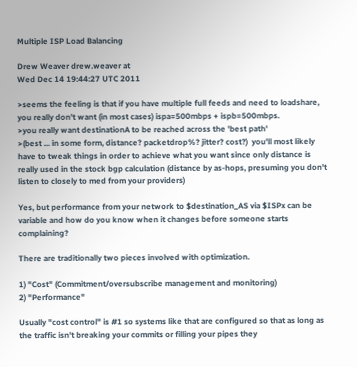Multiple ISP Load Balancing

Drew Weaver drew.weaver at
Wed Dec 14 19:44:27 UTC 2011

>seems the feeling is that if you have multiple full feeds and need to loadshare, you really don't want (in most cases) ispa=500mbps + ispb=500mbps.
>you really want destinationA to be reached across the 'best path'
>(best ... in some form, distance? packetdrop%? jitter? cost?)  you'll most likely have to tweak things in order to achieve what you want since only distance is really used in the stock bgp calculation (distance by as-hops, presuming you don't listen to closely to med from your providers)

Yes, but performance from your network to $destination_AS via $ISPx can be variable and how do you know when it changes before someone starts complaining?

There are traditionally two pieces involved with optimization.

1) "Cost" (Commitment/oversubscribe management and monitoring)
2) "Performance"

Usually "cost control" is #1 so systems like that are configured so that as long as the traffic isn't breaking your commits or filling your pipes they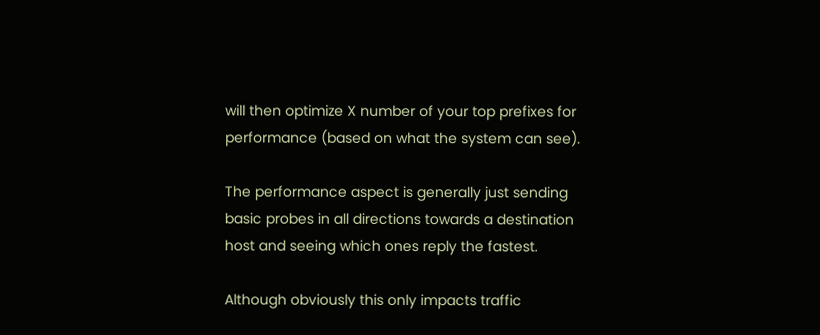will then optimize X number of your top prefixes for performance (based on what the system can see).

The performance aspect is generally just sending basic probes in all directions towards a destination host and seeing which ones reply the fastest.

Although obviously this only impacts traffic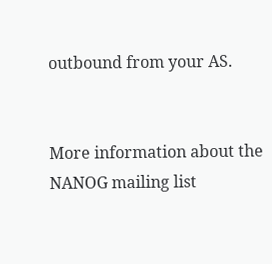outbound from your AS.


More information about the NANOG mailing list